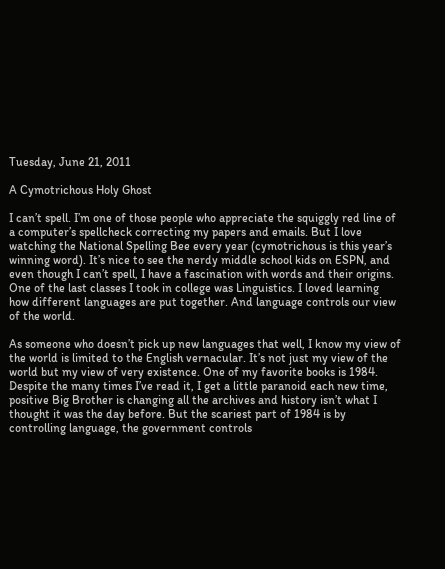Tuesday, June 21, 2011

A Cymotrichous Holy Ghost

I can’t spell. I’m one of those people who appreciate the squiggly red line of a computer’s spellcheck correcting my papers and emails. But I love watching the National Spelling Bee every year (cymotrichous is this year’s winning word). It’s nice to see the nerdy middle school kids on ESPN, and even though I can’t spell, I have a fascination with words and their origins. One of the last classes I took in college was Linguistics. I loved learning how different languages are put together. And language controls our view of the world.

As someone who doesn’t pick up new languages that well, I know my view of the world is limited to the English vernacular. It’s not just my view of the world but my view of very existence. One of my favorite books is 1984. Despite the many times I’ve read it, I get a little paranoid each new time, positive Big Brother is changing all the archives and history isn’t what I thought it was the day before. But the scariest part of 1984 is by controlling language, the government controls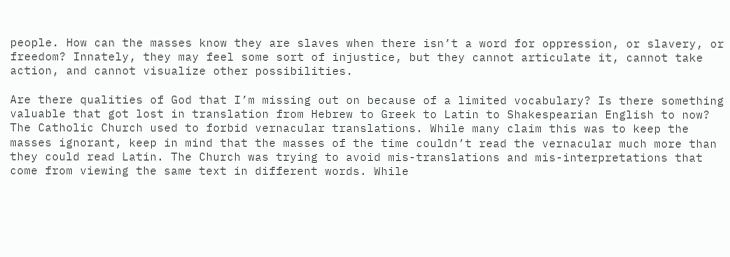people. How can the masses know they are slaves when there isn’t a word for oppression, or slavery, or freedom? Innately, they may feel some sort of injustice, but they cannot articulate it, cannot take action, and cannot visualize other possibilities.

Are there qualities of God that I’m missing out on because of a limited vocabulary? Is there something valuable that got lost in translation from Hebrew to Greek to Latin to Shakespearian English to now? The Catholic Church used to forbid vernacular translations. While many claim this was to keep the masses ignorant, keep in mind that the masses of the time couldn’t read the vernacular much more than they could read Latin. The Church was trying to avoid mis-translations and mis-interpretations that come from viewing the same text in different words. While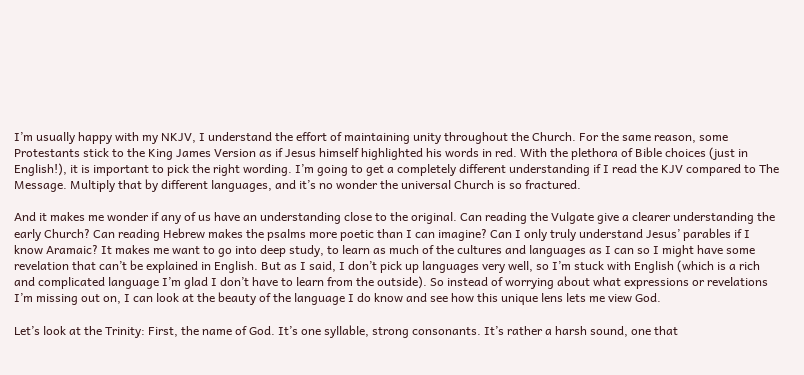I’m usually happy with my NKJV, I understand the effort of maintaining unity throughout the Church. For the same reason, some Protestants stick to the King James Version as if Jesus himself highlighted his words in red. With the plethora of Bible choices (just in English!), it is important to pick the right wording. I’m going to get a completely different understanding if I read the KJV compared to The Message. Multiply that by different languages, and it’s no wonder the universal Church is so fractured.

And it makes me wonder if any of us have an understanding close to the original. Can reading the Vulgate give a clearer understanding the early Church? Can reading Hebrew makes the psalms more poetic than I can imagine? Can I only truly understand Jesus’ parables if I know Aramaic? It makes me want to go into deep study, to learn as much of the cultures and languages as I can so I might have some revelation that can’t be explained in English. But as I said, I don’t pick up languages very well, so I’m stuck with English (which is a rich and complicated language I’m glad I don’t have to learn from the outside). So instead of worrying about what expressions or revelations I’m missing out on, I can look at the beauty of the language I do know and see how this unique lens lets me view God.

Let’s look at the Trinity: First, the name of God. It’s one syllable, strong consonants. It’s rather a harsh sound, one that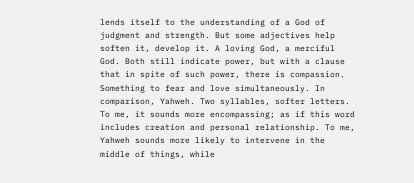lends itself to the understanding of a God of judgment and strength. But some adjectives help soften it, develop it. A loving God, a merciful God. Both still indicate power, but with a clause that in spite of such power, there is compassion. Something to fear and love simultaneously. In comparison, Yahweh. Two syllables, softer letters. To me, it sounds more encompassing; as if this word includes creation and personal relationship. To me, Yahweh sounds more likely to intervene in the middle of things, while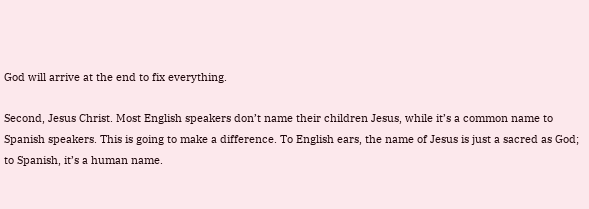God will arrive at the end to fix everything.

Second, Jesus Christ. Most English speakers don’t name their children Jesus, while it’s a common name to Spanish speakers. This is going to make a difference. To English ears, the name of Jesus is just a sacred as God; to Spanish, it’s a human name.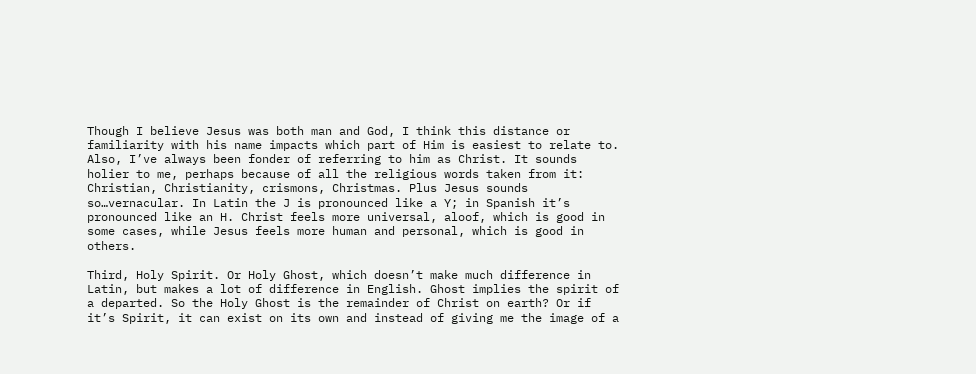Though I believe Jesus was both man and God, I think this distance or familiarity with his name impacts which part of Him is easiest to relate to. Also, I’ve always been fonder of referring to him as Christ. It sounds holier to me, perhaps because of all the religious words taken from it: Christian, Christianity, crismons, Christmas. Plus Jesus sounds so…vernacular. In Latin the J is pronounced like a Y; in Spanish it’s pronounced like an H. Christ feels more universal, aloof, which is good in some cases, while Jesus feels more human and personal, which is good in others.

Third, Holy Spirit. Or Holy Ghost, which doesn’t make much difference in Latin, but makes a lot of difference in English. Ghost implies the spirit of a departed. So the Holy Ghost is the remainder of Christ on earth? Or if it’s Spirit, it can exist on its own and instead of giving me the image of a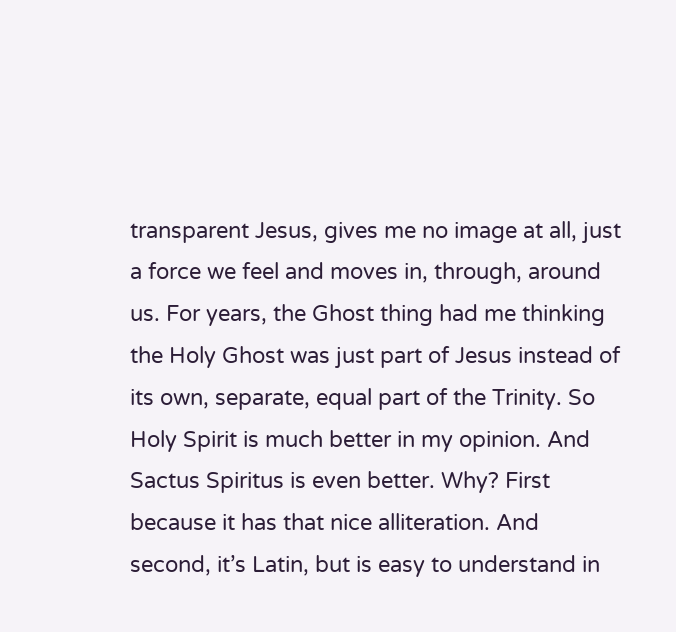transparent Jesus, gives me no image at all, just a force we feel and moves in, through, around us. For years, the Ghost thing had me thinking the Holy Ghost was just part of Jesus instead of its own, separate, equal part of the Trinity. So Holy Spirit is much better in my opinion. And Sactus Spiritus is even better. Why? First because it has that nice alliteration. And second, it’s Latin, but is easy to understand in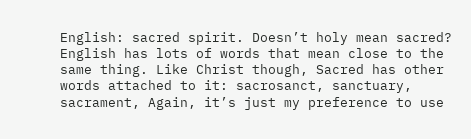English: sacred spirit. Doesn’t holy mean sacred? English has lots of words that mean close to the same thing. Like Christ though, Sacred has other words attached to it: sacrosanct, sanctuary, sacrament, Again, it’s just my preference to use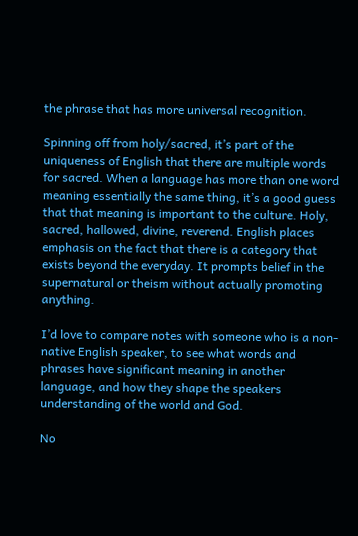the phrase that has more universal recognition.

Spinning off from holy/sacred, it’s part of the uniqueness of English that there are multiple words for sacred. When a language has more than one word meaning essentially the same thing, it’s a good guess that that meaning is important to the culture. Holy, sacred, hallowed, divine, reverend. English places emphasis on the fact that there is a category that exists beyond the everyday. It prompts belief in the supernatural or theism without actually promoting anything.

I’d love to compare notes with someone who is a non-native English speaker, to see what words and phrases have significant meaning in another language, and how they shape the speakers understanding of the world and God.

No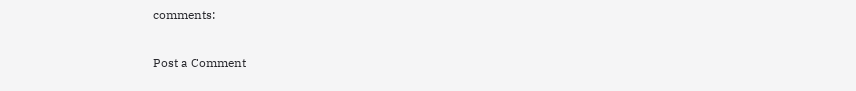comments:

Post a Comment